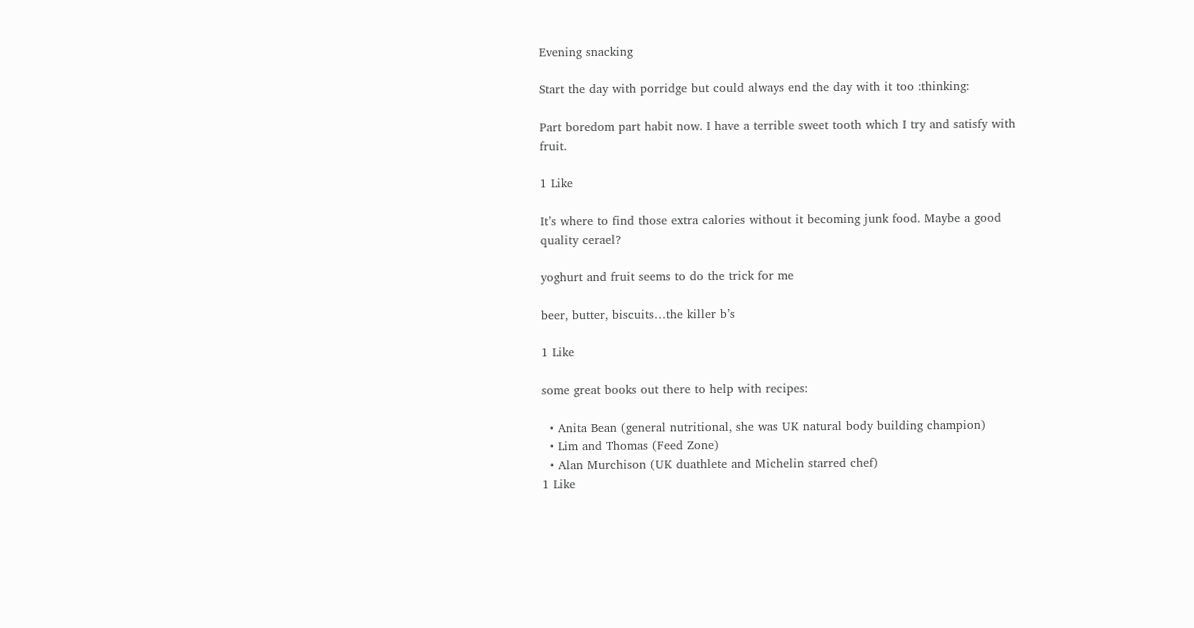Evening snacking

Start the day with porridge but could always end the day with it too :thinking:

Part boredom part habit now. I have a terrible sweet tooth which I try and satisfy with fruit.

1 Like

It’s where to find those extra calories without it becoming junk food. Maybe a good quality cerael?

yoghurt and fruit seems to do the trick for me

beer, butter, biscuits…the killer b’s

1 Like

some great books out there to help with recipes:

  • Anita Bean (general nutritional, she was UK natural body building champion)
  • Lim and Thomas (Feed Zone)
  • Alan Murchison (UK duathlete and Michelin starred chef)
1 Like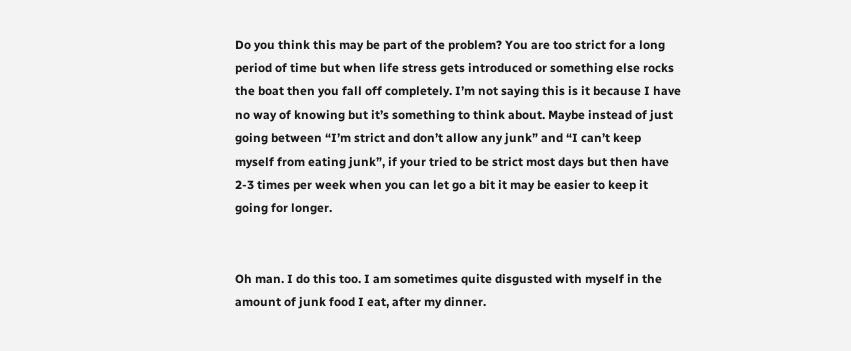Do you think this may be part of the problem? You are too strict for a long period of time but when life stress gets introduced or something else rocks the boat then you fall off completely. I’m not saying this is it because I have no way of knowing but it’s something to think about. Maybe instead of just going between “I’m strict and don’t allow any junk” and “I can’t keep myself from eating junk”, if your tried to be strict most days but then have 2-3 times per week when you can let go a bit it may be easier to keep it going for longer.


Oh man. I do this too. I am sometimes quite disgusted with myself in the amount of junk food I eat, after my dinner.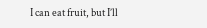I can eat fruit, but I’ll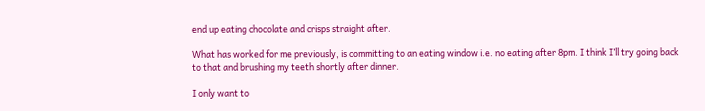end up eating chocolate and crisps straight after.

What has worked for me previously, is committing to an eating window i.e. no eating after 8pm. I think I’ll try going back to that and brushing my teeth shortly after dinner.

I only want to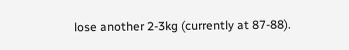lose another 2-3kg (currently at 87-88).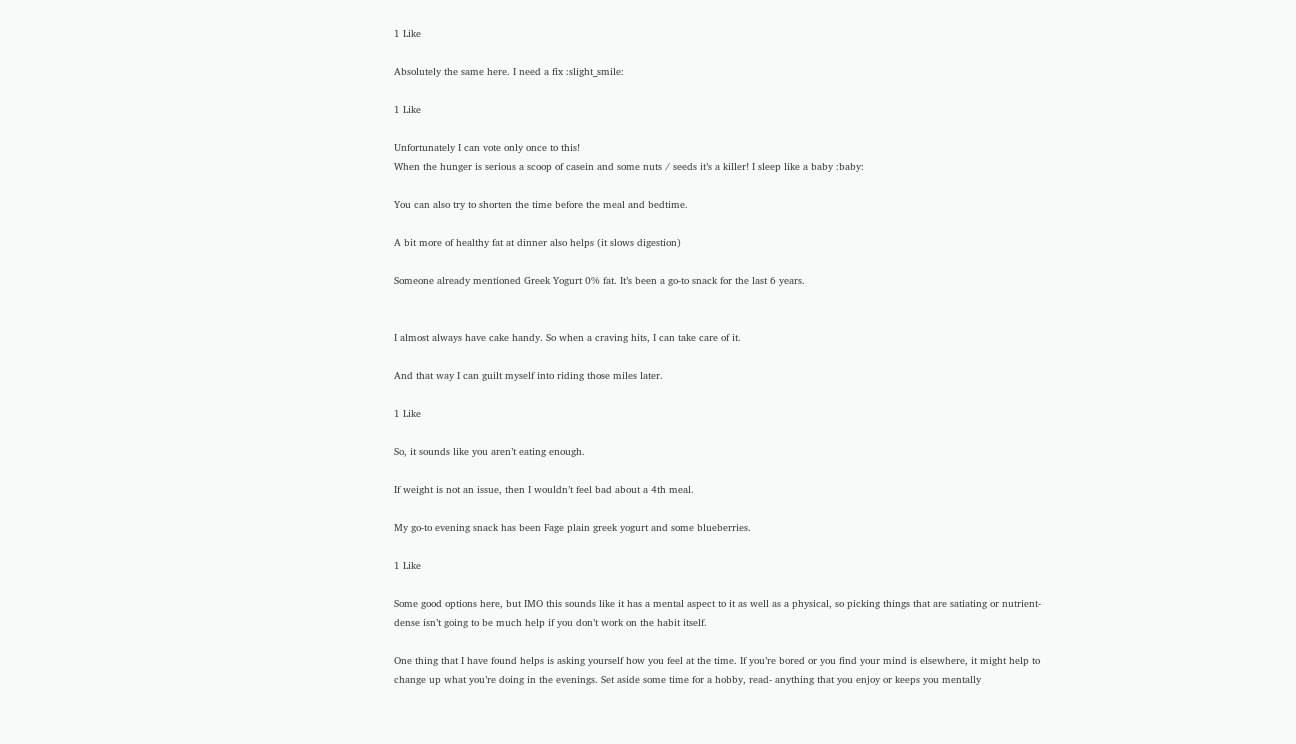1 Like

Absolutely the same here. I need a fix :slight_smile:

1 Like

Unfortunately I can vote only once to this!
When the hunger is serious a scoop of casein and some nuts / seeds it’s a killer! I sleep like a baby :baby:

You can also try to shorten the time before the meal and bedtime.

A bit more of healthy fat at dinner also helps (it slows digestion)

Someone already mentioned Greek Yogurt 0% fat. It’s been a go-to snack for the last 6 years.


I almost always have cake handy. So when a craving hits, I can take care of it.

And that way I can guilt myself into riding those miles later.

1 Like

So, it sounds like you aren’t eating enough.

If weight is not an issue, then I wouldn’t feel bad about a 4th meal.

My go-to evening snack has been Fage plain greek yogurt and some blueberries.

1 Like

Some good options here, but IMO this sounds like it has a mental aspect to it as well as a physical, so picking things that are satiating or nutrient-dense isn’t going to be much help if you don’t work on the habit itself.

One thing that I have found helps is asking yourself how you feel at the time. If you’re bored or you find your mind is elsewhere, it might help to change up what you’re doing in the evenings. Set aside some time for a hobby, read- anything that you enjoy or keeps you mentally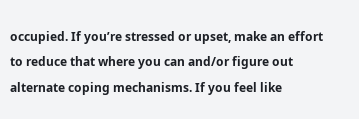occupied. If you’re stressed or upset, make an effort to reduce that where you can and/or figure out alternate coping mechanisms. If you feel like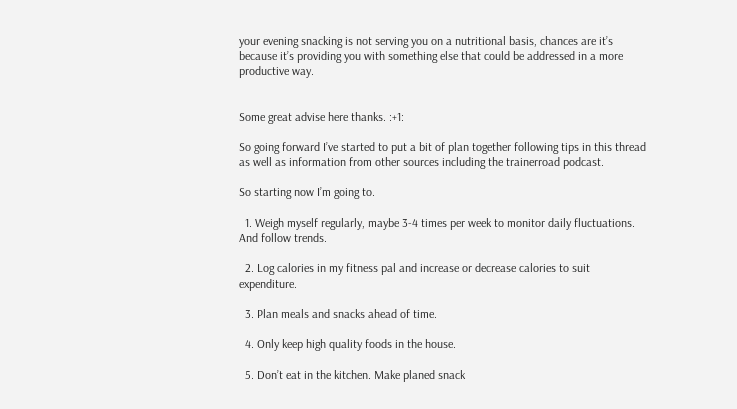your evening snacking is not serving you on a nutritional basis, chances are it’s because it’s providing you with something else that could be addressed in a more productive way.


Some great advise here thanks. :+1:

So going forward I’ve started to put a bit of plan together following tips in this thread as well as information from other sources including the trainerroad podcast.

So starting now I’m going to.

  1. Weigh myself regularly, maybe 3-4 times per week to monitor daily fluctuations. And follow trends.

  2. Log calories in my fitness pal and increase or decrease calories to suit expenditure.

  3. Plan meals and snacks ahead of time.

  4. Only keep high quality foods in the house.

  5. Don’t eat in the kitchen. Make planed snack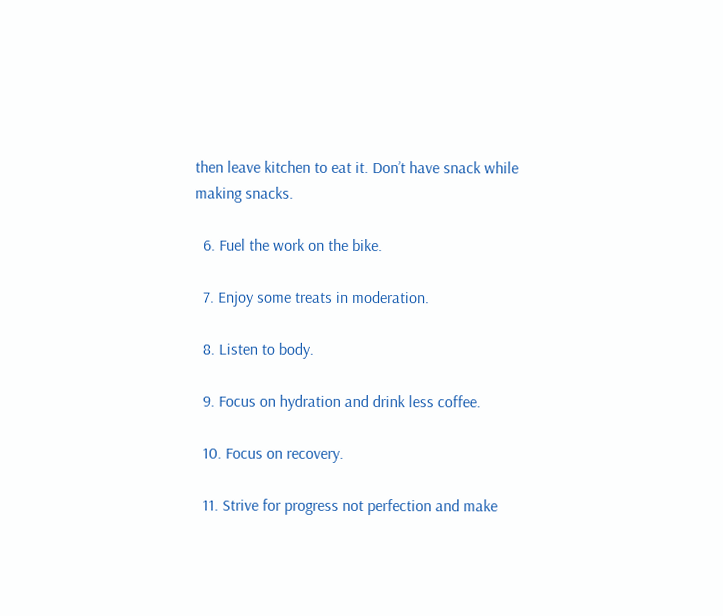then leave kitchen to eat it. Don’t have snack while making snacks.

  6. Fuel the work on the bike.

  7. Enjoy some treats in moderation.

  8. Listen to body.

  9. Focus on hydration and drink less coffee.

  10. Focus on recovery.

  11. Strive for progress not perfection and make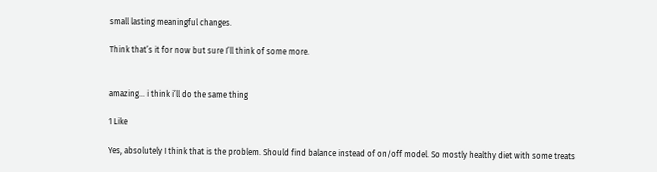small lasting meaningful changes.

Think that’s it for now but sure I’ll think of some more.


amazing… i think i’ll do the same thing

1 Like

Yes, absolutely I think that is the problem. Should find balance instead of on/off model. So mostly healthy diet with some treats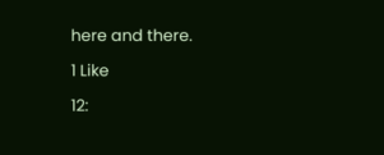here and there.

1 Like

12: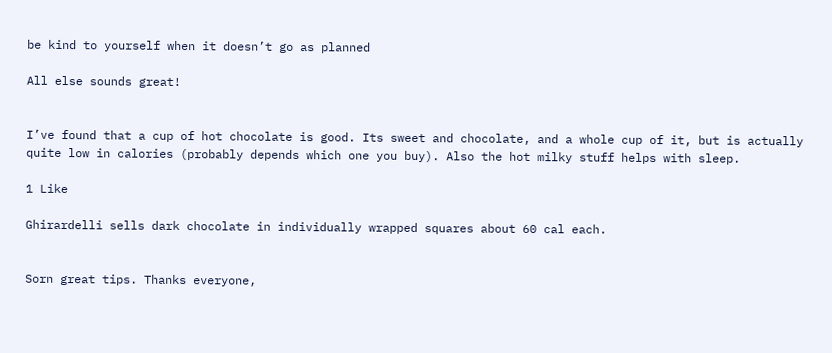be kind to yourself when it doesn’t go as planned

All else sounds great!


I’ve found that a cup of hot chocolate is good. Its sweet and chocolate, and a whole cup of it, but is actually quite low in calories (probably depends which one you buy). Also the hot milky stuff helps with sleep.

1 Like

Ghirardelli sells dark chocolate in individually wrapped squares about 60 cal each.


Sorn great tips. Thanks everyone,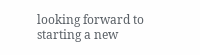looking forward to starting a new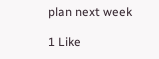plan next week

1 Like